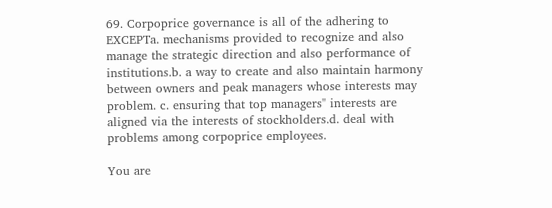69. Corpoprice governance is all of the adhering to EXCEPTa. mechanisms provided to recognize and also manage the strategic direction and also performance of institutions.b. a way to create and also maintain harmony between owners and peak managers whose interests may problem. c. ensuring that top managers" interests are aligned via the interests of stockholders.d. deal with problems among corpoprice employees.

You are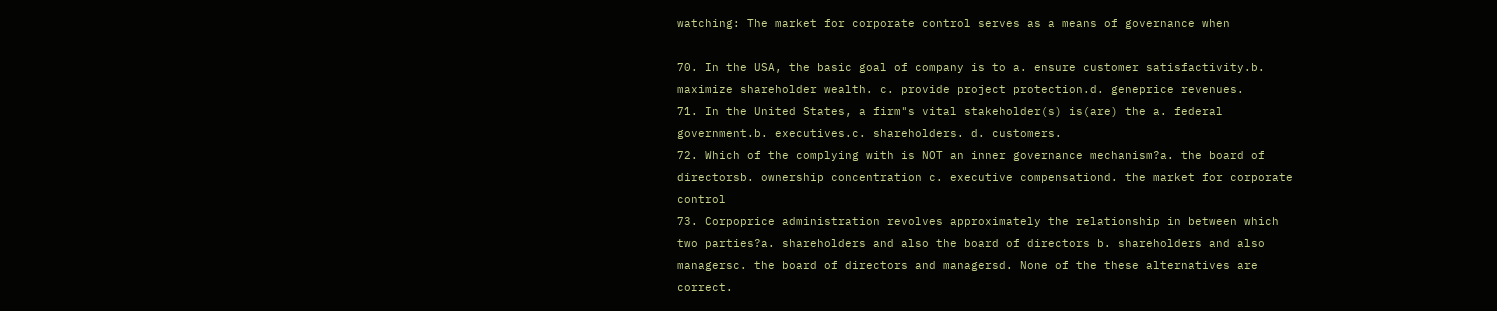watching: The market for corporate control serves as a means of governance when

70. In the USA, the basic goal of company is to a. ensure customer satisfactivity.b. maximize shareholder wealth. c. provide project protection.d. geneprice revenues.
71. In the United States, a firm"s vital stakeholder(s) is(are) the a. federal government.b. executives.c. shareholders. d. customers.
72. Which of the complying with is NOT an inner governance mechanism?a. the board of directorsb. ownership concentration c. executive compensationd. the market for corporate control
73. Corpoprice administration revolves approximately the relationship in between which two parties?a. shareholders and also the board of directors b. shareholders and also managersc. the board of directors and managersd. None of the these alternatives are correct.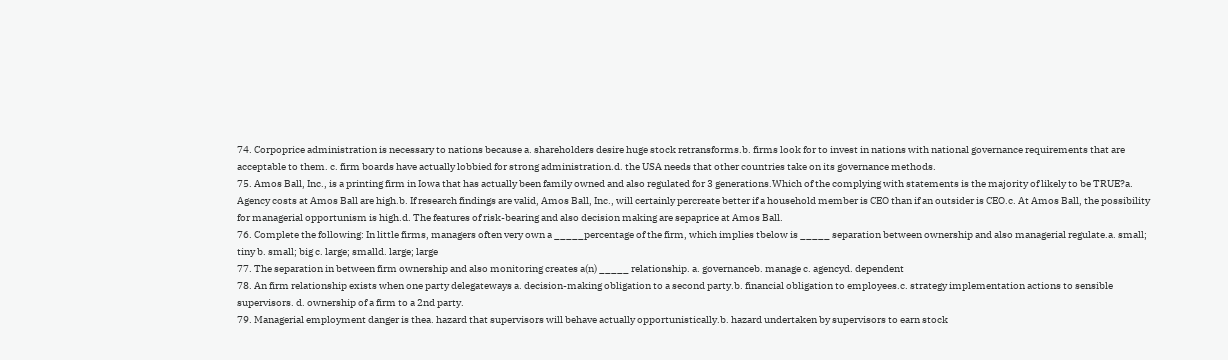74. Corpoprice administration is necessary to nations because a. shareholders desire huge stock retransforms.b. firms look for to invest in nations with national governance requirements that are acceptable to them. c. firm boards have actually lobbied for strong administration.d. the USA needs that other countries take on its governance methods.
75. Amos Ball, Inc., is a printing firm in Iowa that has actually been family owned and also regulated for 3 generations.Which of the complying with statements is the majority of likely to be TRUE?a. Agency costs at Amos Ball are high.b. If research findings are valid, Amos Ball, Inc., will certainly percreate better if a household member is CEO than if an outsider is CEO.c. At Amos Ball, the possibility for managerial opportunism is high.d. The features of risk-bearing and also decision making are sepaprice at Amos Ball.
76. Complete the following: In little firms, managers often very own a _____percentage of the firm, which implies tbelow is _____ separation between ownership and also managerial regulate.a. small; tiny b. small; big c. large; smalld. large; large
77. The separation in between firm ownership and also monitoring creates a(n) _____ relationship. a. governanceb. manage c. agencyd. dependent
78. An firm relationship exists when one party delegateways a. decision-making obligation to a second party.b. financial obligation to employees.c. strategy implementation actions to sensible supervisors. d. ownership of a firm to a 2nd party.
79. Managerial employment danger is thea. hazard that supervisors will behave actually opportunistically.b. hazard undertaken by supervisors to earn stock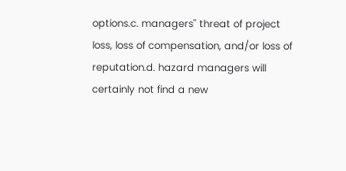options.c. managers" threat of project loss, loss of compensation, and/or loss of reputation.d. hazard managers will certainly not find a new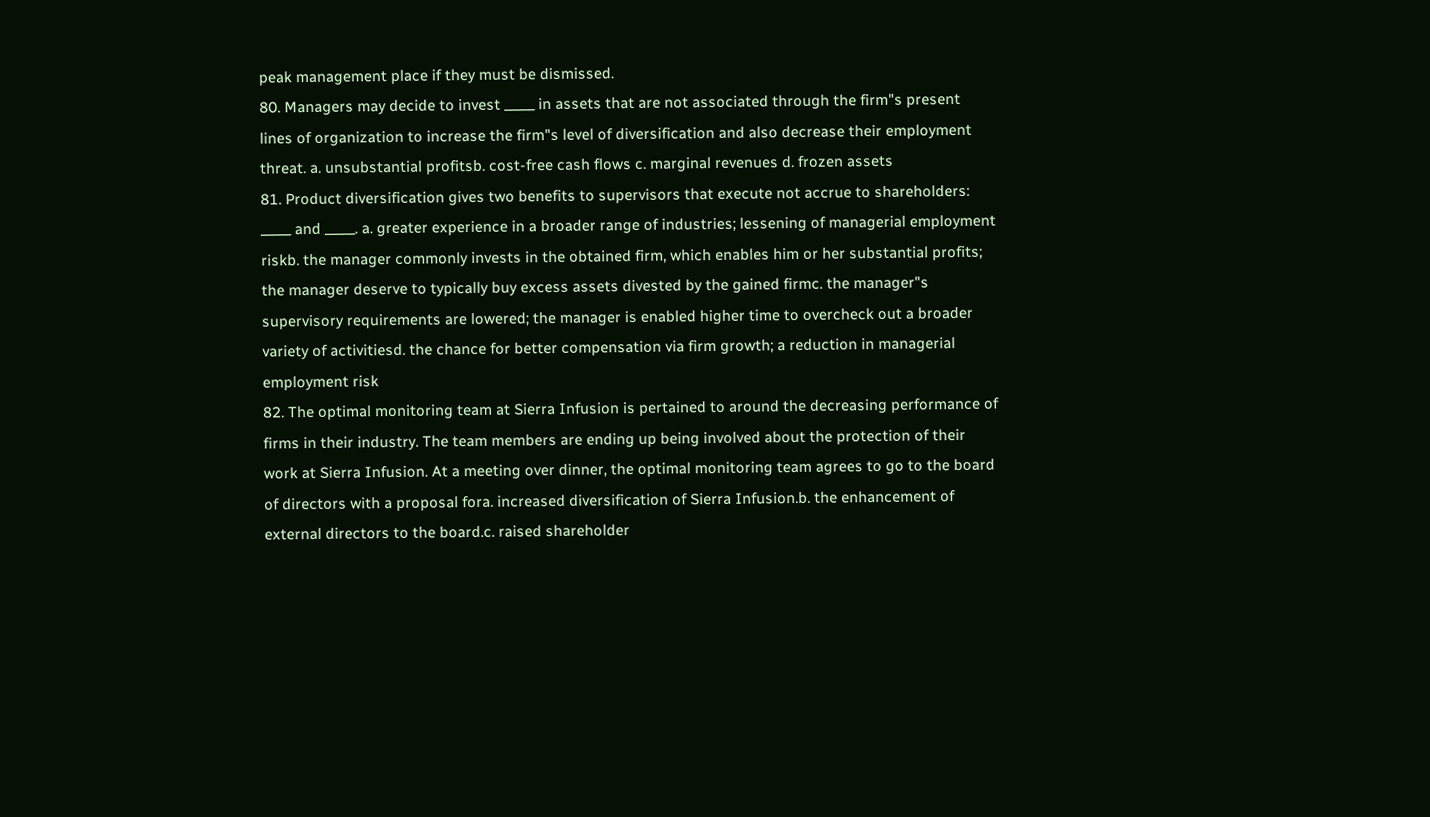peak management place if they must be dismissed.
80. Managers may decide to invest _____ in assets that are not associated through the firm"s present lines of organization to increase the firm"s level of diversification and also decrease their employment threat. a. unsubstantial profitsb. cost-free cash flows c. marginal revenues d. frozen assets
81. Product diversification gives two benefits to supervisors that execute not accrue to shareholders: _____ and _____. a. greater experience in a broader range of industries; lessening of managerial employment riskb. the manager commonly invests in the obtained firm, which enables him or her substantial profits; the manager deserve to typically buy excess assets divested by the gained firmc. the manager"s supervisory requirements are lowered; the manager is enabled higher time to overcheck out a broader variety of activitiesd. the chance for better compensation via firm growth; a reduction in managerial employment risk
82. The optimal monitoring team at Sierra Infusion is pertained to around the decreasing performance of firms in their industry. The team members are ending up being involved about the protection of their work at Sierra Infusion. At a meeting over dinner, the optimal monitoring team agrees to go to the board of directors with a proposal fora. increased diversification of Sierra Infusion.b. the enhancement of external directors to the board.c. raised shareholder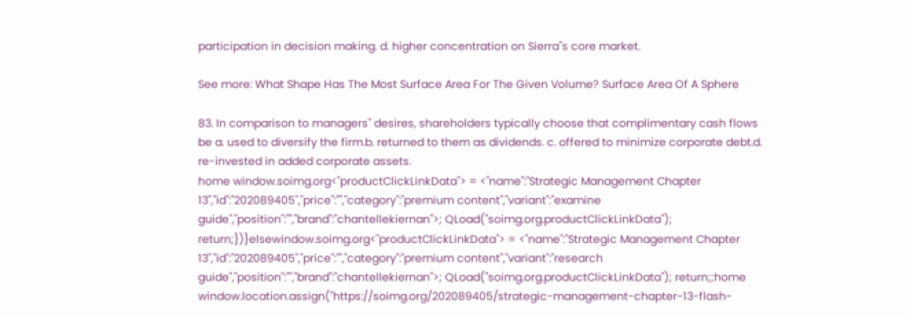participation in decision making. d. higher concentration on Sierra"s core market.

See more: What Shape Has The Most Surface Area For The Given Volume? Surface Area Of A Sphere

83. In comparison to managers" desires, shareholders typically choose that complimentary cash flows be a. used to diversify the firm.b. returned to them as dividends. c. offered to minimize corporate debt.d. re-invested in added corporate assets.
home window.soimg.org<"productClickLinkData"> = <"name":"Strategic Management Chapter 13","id":"202089405","price":"","category":"premium content","variant":"examine guide","position":"","brand":"chantellekiernan">; QLoad("soimg.org.productClickLinkData"); return;})}elsewindow.soimg.org<"productClickLinkData"> = <"name":"Strategic Management Chapter 13","id":"202089405","price":"","category":"premium content","variant":"research guide","position":"","brand":"chantellekiernan">; QLoad("soimg.org.productClickLinkData"); return;;home window.location.assign("https://soimg.org/202089405/strategic-management-chapter-13-flash-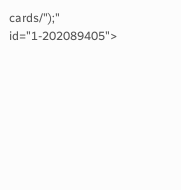cards/");" id="1-202089405">